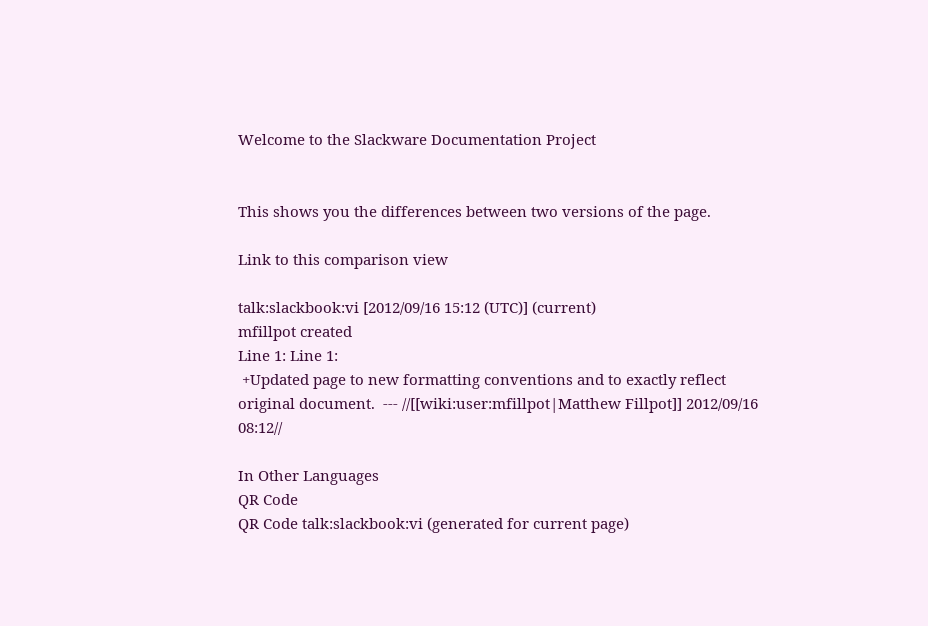Welcome to the Slackware Documentation Project


This shows you the differences between two versions of the page.

Link to this comparison view

talk:slackbook:vi [2012/09/16 15:12 (UTC)] (current)
mfillpot created
Line 1: Line 1:
 +Updated page to new formatting conventions and to exactly reflect original document.  --- //[[wiki:user:mfillpot|Matthew Fillpot]] 2012/09/16 08:12//

In Other Languages
QR Code
QR Code talk:slackbook:vi (generated for current page)